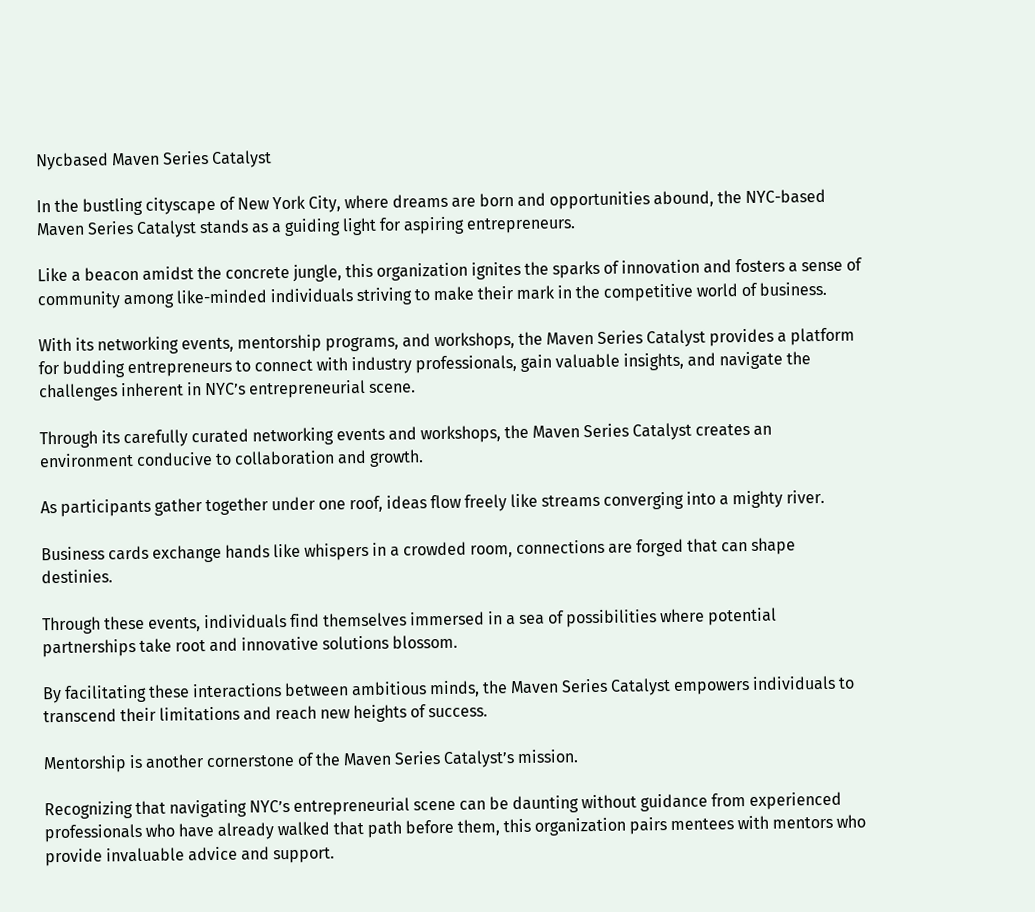Nycbased Maven Series Catalyst

In the bustling cityscape of New York City, where dreams are born and opportunities abound, the NYC-based Maven Series Catalyst stands as a guiding light for aspiring entrepreneurs.

Like a beacon amidst the concrete jungle, this organization ignites the sparks of innovation and fosters a sense of community among like-minded individuals striving to make their mark in the competitive world of business.

With its networking events, mentorship programs, and workshops, the Maven Series Catalyst provides a platform for budding entrepreneurs to connect with industry professionals, gain valuable insights, and navigate the challenges inherent in NYC’s entrepreneurial scene.

Through its carefully curated networking events and workshops, the Maven Series Catalyst creates an environment conducive to collaboration and growth.

As participants gather together under one roof, ideas flow freely like streams converging into a mighty river.

Business cards exchange hands like whispers in a crowded room, connections are forged that can shape destinies.

Through these events, individuals find themselves immersed in a sea of possibilities where potential partnerships take root and innovative solutions blossom.

By facilitating these interactions between ambitious minds, the Maven Series Catalyst empowers individuals to transcend their limitations and reach new heights of success.

Mentorship is another cornerstone of the Maven Series Catalyst’s mission.

Recognizing that navigating NYC’s entrepreneurial scene can be daunting without guidance from experienced professionals who have already walked that path before them, this organization pairs mentees with mentors who provide invaluable advice and support.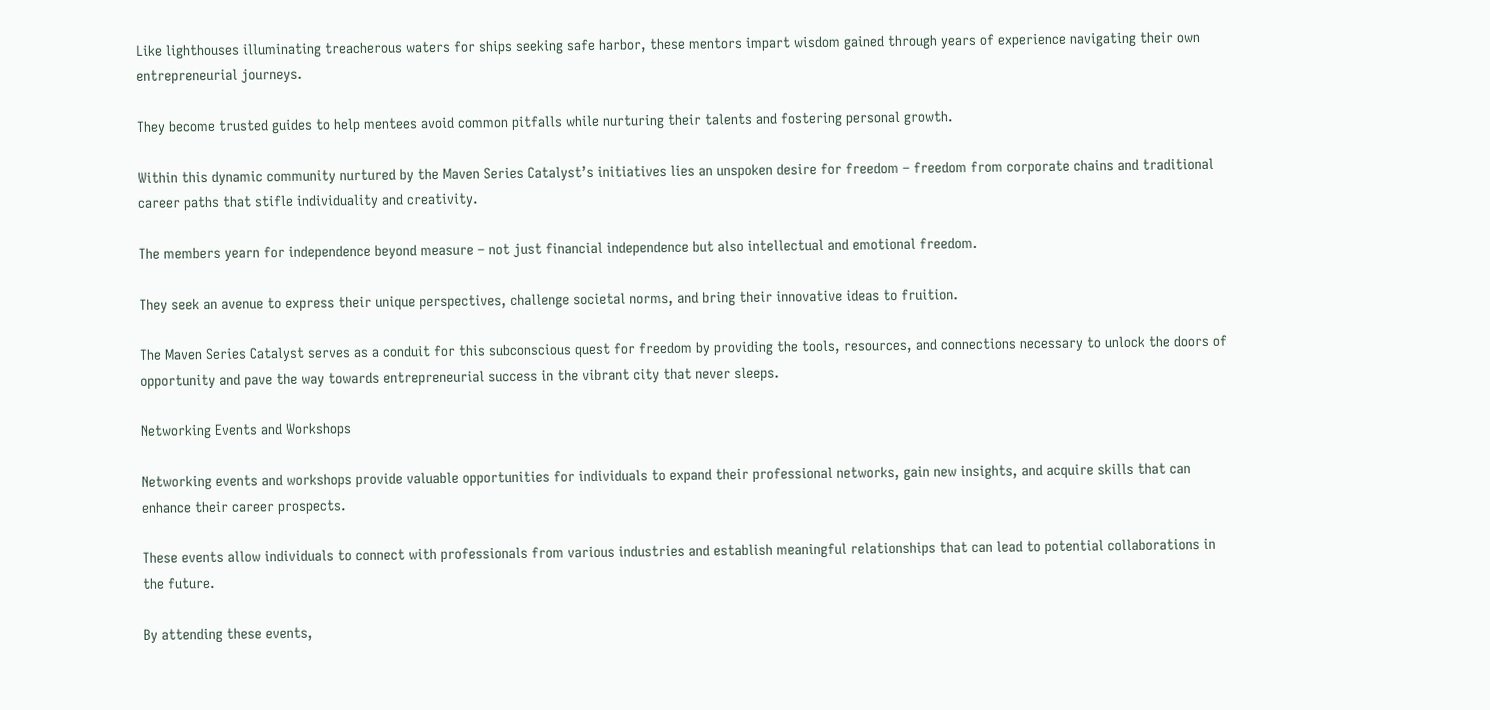Like lighthouses illuminating treacherous waters for ships seeking safe harbor, these mentors impart wisdom gained through years of experience navigating their own entrepreneurial journeys.

They become trusted guides to help mentees avoid common pitfalls while nurturing their talents and fostering personal growth.

Within this dynamic community nurtured by the Maven Series Catalyst’s initiatives lies an unspoken desire for freedom – freedom from corporate chains and traditional career paths that stifle individuality and creativity.

The members yearn for independence beyond measure – not just financial independence but also intellectual and emotional freedom.

They seek an avenue to express their unique perspectives, challenge societal norms, and bring their innovative ideas to fruition.

The Maven Series Catalyst serves as a conduit for this subconscious quest for freedom by providing the tools, resources, and connections necessary to unlock the doors of opportunity and pave the way towards entrepreneurial success in the vibrant city that never sleeps.

Networking Events and Workshops

Networking events and workshops provide valuable opportunities for individuals to expand their professional networks, gain new insights, and acquire skills that can enhance their career prospects.

These events allow individuals to connect with professionals from various industries and establish meaningful relationships that can lead to potential collaborations in the future.

By attending these events,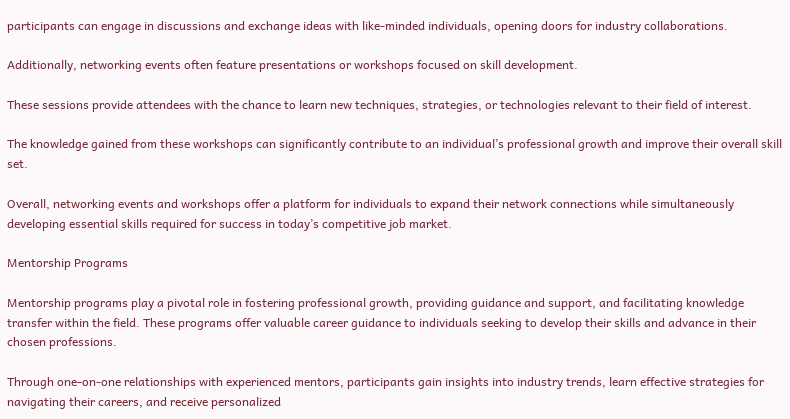participants can engage in discussions and exchange ideas with like-minded individuals, opening doors for industry collaborations.

Additionally, networking events often feature presentations or workshops focused on skill development.

These sessions provide attendees with the chance to learn new techniques, strategies, or technologies relevant to their field of interest.

The knowledge gained from these workshops can significantly contribute to an individual’s professional growth and improve their overall skill set.

Overall, networking events and workshops offer a platform for individuals to expand their network connections while simultaneously developing essential skills required for success in today’s competitive job market.

Mentorship Programs

Mentorship programs play a pivotal role in fostering professional growth, providing guidance and support, and facilitating knowledge transfer within the field. These programs offer valuable career guidance to individuals seeking to develop their skills and advance in their chosen professions.

Through one-on-one relationships with experienced mentors, participants gain insights into industry trends, learn effective strategies for navigating their careers, and receive personalized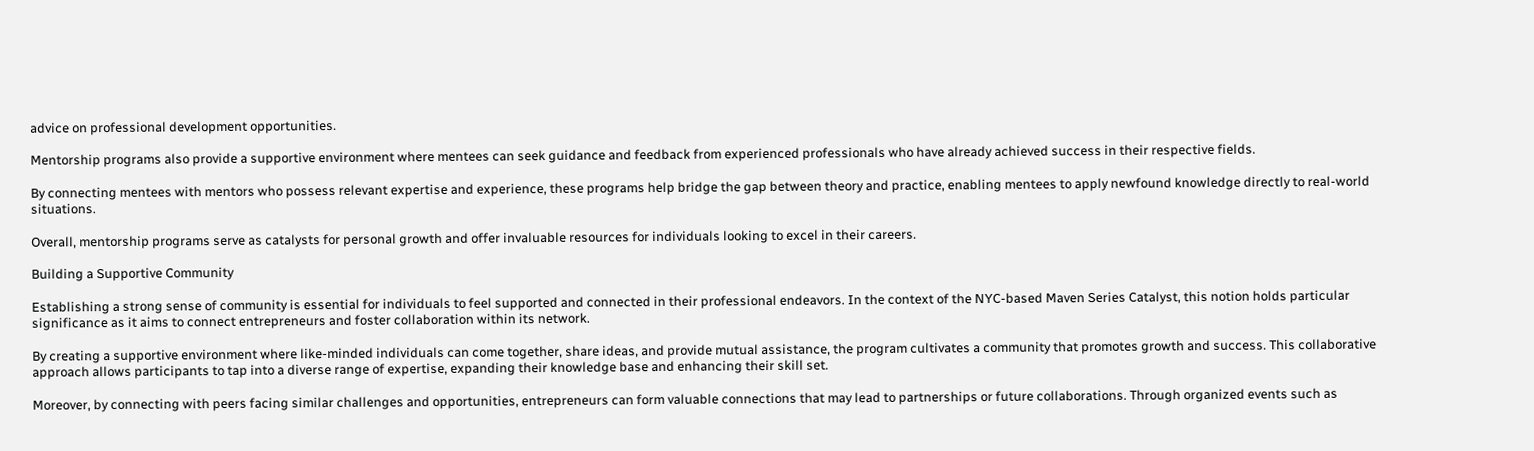advice on professional development opportunities.

Mentorship programs also provide a supportive environment where mentees can seek guidance and feedback from experienced professionals who have already achieved success in their respective fields.

By connecting mentees with mentors who possess relevant expertise and experience, these programs help bridge the gap between theory and practice, enabling mentees to apply newfound knowledge directly to real-world situations.

Overall, mentorship programs serve as catalysts for personal growth and offer invaluable resources for individuals looking to excel in their careers.

Building a Supportive Community

Establishing a strong sense of community is essential for individuals to feel supported and connected in their professional endeavors. In the context of the NYC-based Maven Series Catalyst, this notion holds particular significance as it aims to connect entrepreneurs and foster collaboration within its network.

By creating a supportive environment where like-minded individuals can come together, share ideas, and provide mutual assistance, the program cultivates a community that promotes growth and success. This collaborative approach allows participants to tap into a diverse range of expertise, expanding their knowledge base and enhancing their skill set.

Moreover, by connecting with peers facing similar challenges and opportunities, entrepreneurs can form valuable connections that may lead to partnerships or future collaborations. Through organized events such as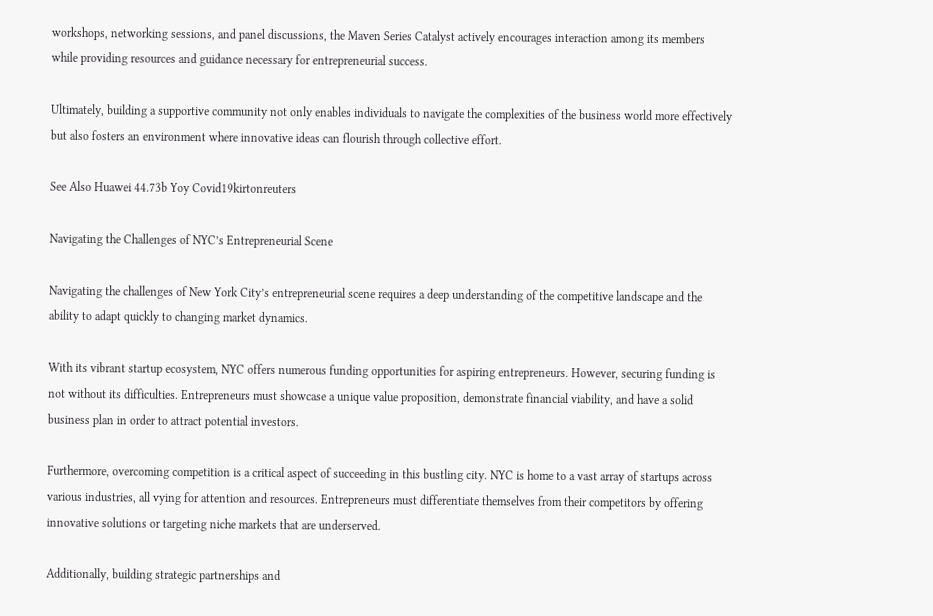workshops, networking sessions, and panel discussions, the Maven Series Catalyst actively encourages interaction among its members while providing resources and guidance necessary for entrepreneurial success.

Ultimately, building a supportive community not only enables individuals to navigate the complexities of the business world more effectively but also fosters an environment where innovative ideas can flourish through collective effort.

See Also Huawei 44.73b Yoy Covid19kirtonreuters

Navigating the Challenges of NYC’s Entrepreneurial Scene

Navigating the challenges of New York City’s entrepreneurial scene requires a deep understanding of the competitive landscape and the ability to adapt quickly to changing market dynamics.

With its vibrant startup ecosystem, NYC offers numerous funding opportunities for aspiring entrepreneurs. However, securing funding is not without its difficulties. Entrepreneurs must showcase a unique value proposition, demonstrate financial viability, and have a solid business plan in order to attract potential investors.

Furthermore, overcoming competition is a critical aspect of succeeding in this bustling city. NYC is home to a vast array of startups across various industries, all vying for attention and resources. Entrepreneurs must differentiate themselves from their competitors by offering innovative solutions or targeting niche markets that are underserved.

Additionally, building strategic partnerships and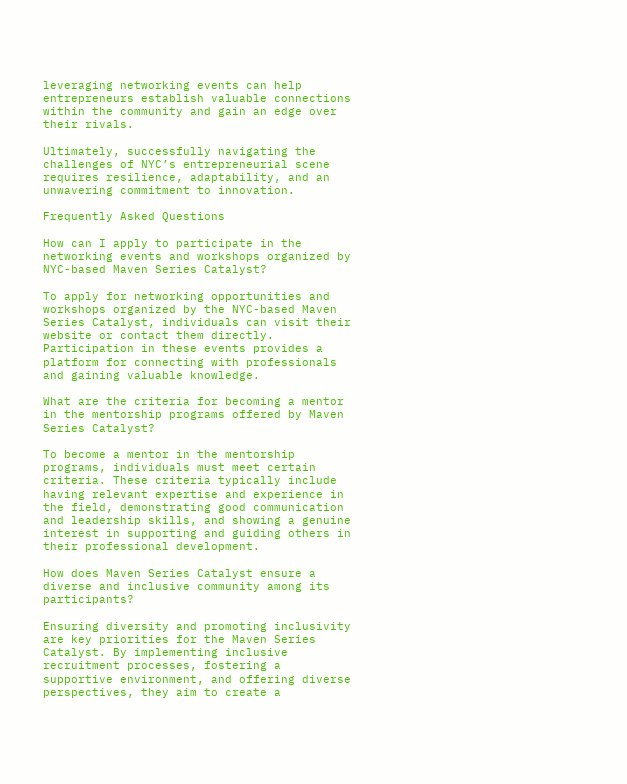leveraging networking events can help entrepreneurs establish valuable connections within the community and gain an edge over their rivals.

Ultimately, successfully navigating the challenges of NYC’s entrepreneurial scene requires resilience, adaptability, and an unwavering commitment to innovation.

Frequently Asked Questions

How can I apply to participate in the networking events and workshops organized by NYC-based Maven Series Catalyst?

To apply for networking opportunities and workshops organized by the NYC-based Maven Series Catalyst, individuals can visit their website or contact them directly. Participation in these events provides a platform for connecting with professionals and gaining valuable knowledge.

What are the criteria for becoming a mentor in the mentorship programs offered by Maven Series Catalyst?

To become a mentor in the mentorship programs, individuals must meet certain criteria. These criteria typically include having relevant expertise and experience in the field, demonstrating good communication and leadership skills, and showing a genuine interest in supporting and guiding others in their professional development.

How does Maven Series Catalyst ensure a diverse and inclusive community among its participants?

Ensuring diversity and promoting inclusivity are key priorities for the Maven Series Catalyst. By implementing inclusive recruitment processes, fostering a supportive environment, and offering diverse perspectives, they aim to create a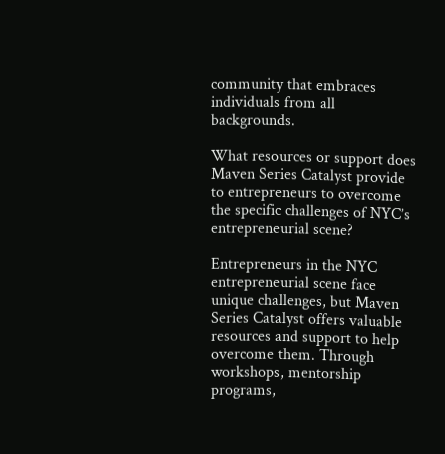community that embraces individuals from all backgrounds.

What resources or support does Maven Series Catalyst provide to entrepreneurs to overcome the specific challenges of NYC’s entrepreneurial scene?

Entrepreneurs in the NYC entrepreneurial scene face unique challenges, but Maven Series Catalyst offers valuable resources and support to help overcome them. Through workshops, mentorship programs,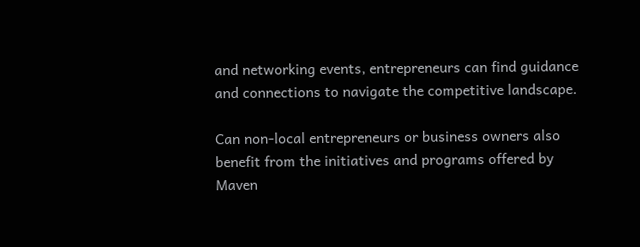and networking events, entrepreneurs can find guidance and connections to navigate the competitive landscape.

Can non-local entrepreneurs or business owners also benefit from the initiatives and programs offered by Maven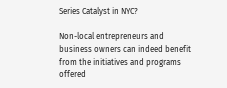Series Catalyst in NYC?

Non-local entrepreneurs and business owners can indeed benefit from the initiatives and programs offered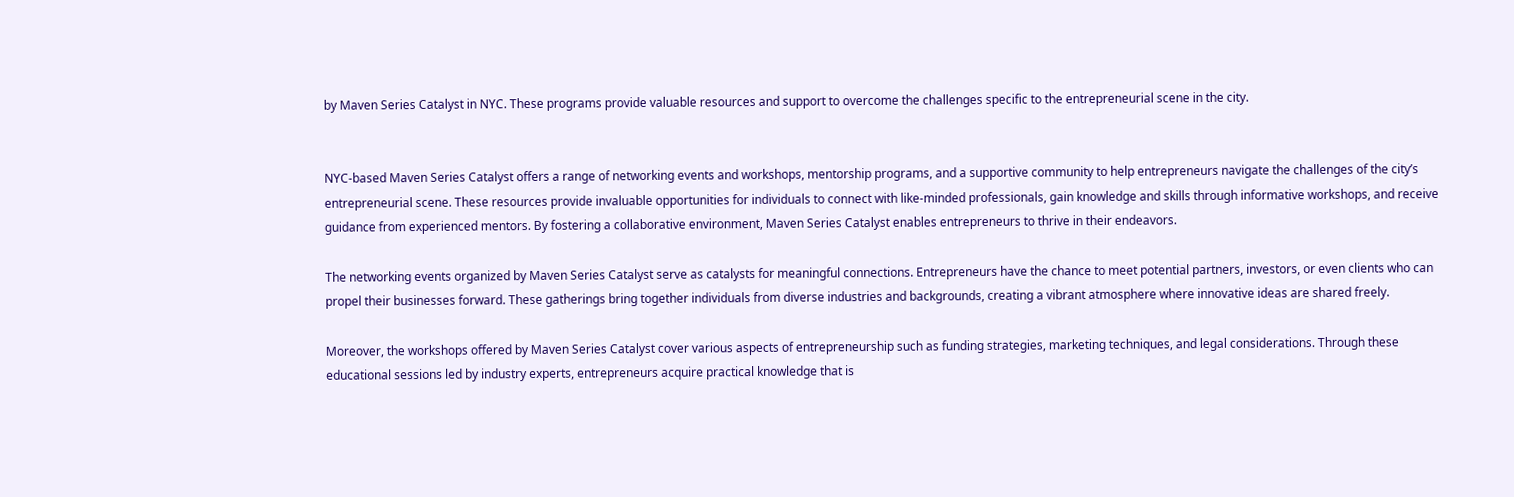by Maven Series Catalyst in NYC. These programs provide valuable resources and support to overcome the challenges specific to the entrepreneurial scene in the city.


NYC-based Maven Series Catalyst offers a range of networking events and workshops, mentorship programs, and a supportive community to help entrepreneurs navigate the challenges of the city’s entrepreneurial scene. These resources provide invaluable opportunities for individuals to connect with like-minded professionals, gain knowledge and skills through informative workshops, and receive guidance from experienced mentors. By fostering a collaborative environment, Maven Series Catalyst enables entrepreneurs to thrive in their endeavors.

The networking events organized by Maven Series Catalyst serve as catalysts for meaningful connections. Entrepreneurs have the chance to meet potential partners, investors, or even clients who can propel their businesses forward. These gatherings bring together individuals from diverse industries and backgrounds, creating a vibrant atmosphere where innovative ideas are shared freely.

Moreover, the workshops offered by Maven Series Catalyst cover various aspects of entrepreneurship such as funding strategies, marketing techniques, and legal considerations. Through these educational sessions led by industry experts, entrepreneurs acquire practical knowledge that is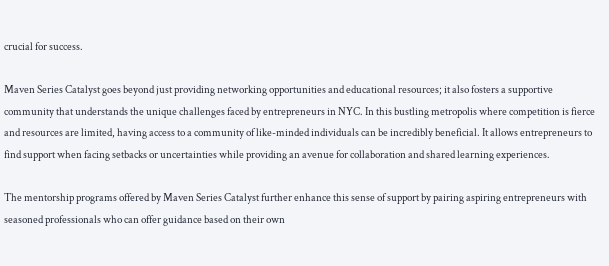crucial for success.

Maven Series Catalyst goes beyond just providing networking opportunities and educational resources; it also fosters a supportive community that understands the unique challenges faced by entrepreneurs in NYC. In this bustling metropolis where competition is fierce and resources are limited, having access to a community of like-minded individuals can be incredibly beneficial. It allows entrepreneurs to find support when facing setbacks or uncertainties while providing an avenue for collaboration and shared learning experiences.

The mentorship programs offered by Maven Series Catalyst further enhance this sense of support by pairing aspiring entrepreneurs with seasoned professionals who can offer guidance based on their own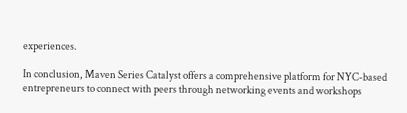experiences.

In conclusion, Maven Series Catalyst offers a comprehensive platform for NYC-based entrepreneurs to connect with peers through networking events and workshops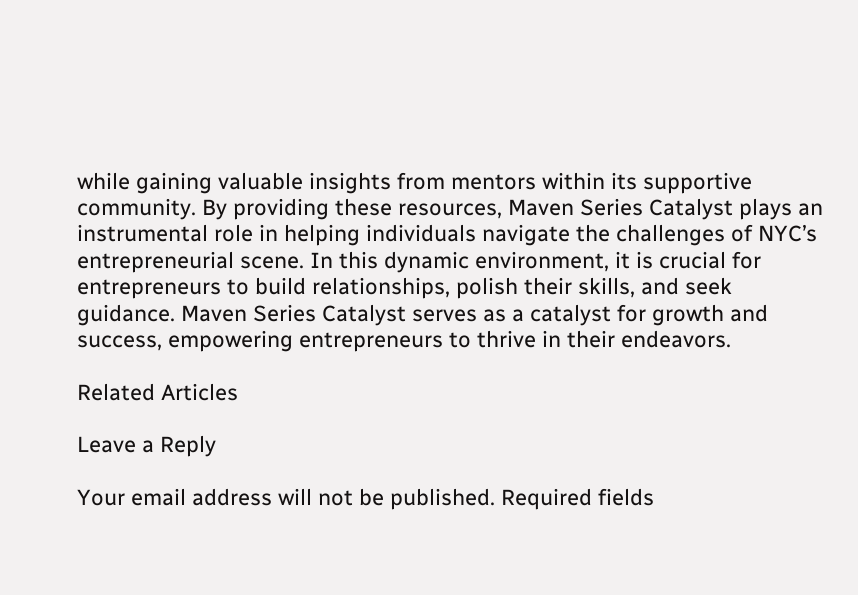while gaining valuable insights from mentors within its supportive community. By providing these resources, Maven Series Catalyst plays an instrumental role in helping individuals navigate the challenges of NYC’s entrepreneurial scene. In this dynamic environment, it is crucial for entrepreneurs to build relationships, polish their skills, and seek guidance. Maven Series Catalyst serves as a catalyst for growth and success, empowering entrepreneurs to thrive in their endeavors.

Related Articles

Leave a Reply

Your email address will not be published. Required fields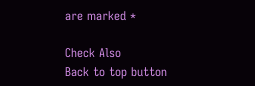are marked *

Check Also
Back to top button